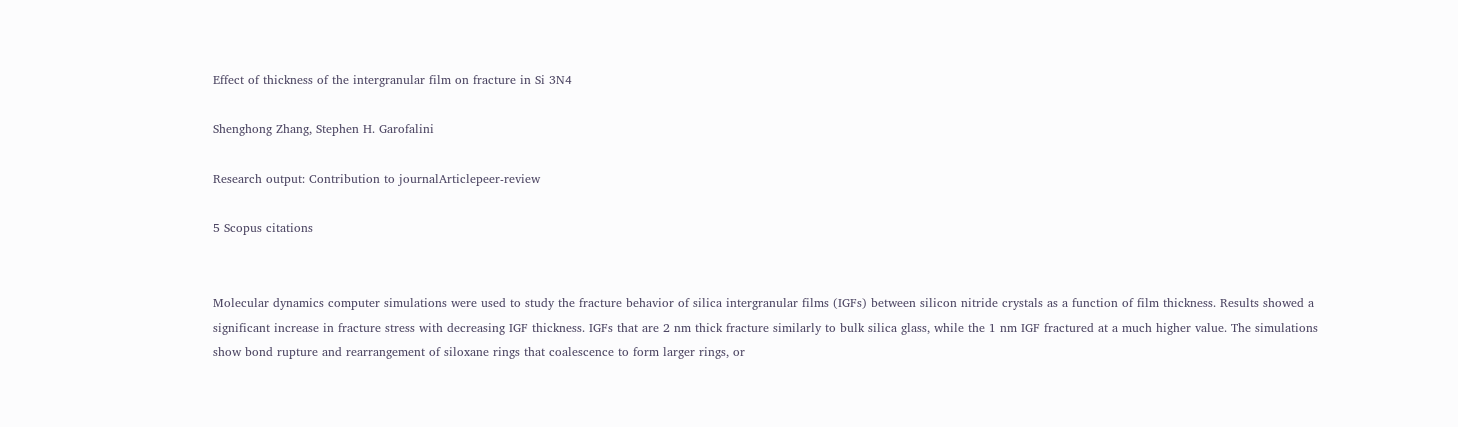Effect of thickness of the intergranular film on fracture in Si 3N4

Shenghong Zhang, Stephen H. Garofalini

Research output: Contribution to journalArticlepeer-review

5 Scopus citations


Molecular dynamics computer simulations were used to study the fracture behavior of silica intergranular films (IGFs) between silicon nitride crystals as a function of film thickness. Results showed a significant increase in fracture stress with decreasing IGF thickness. IGFs that are 2 nm thick fracture similarly to bulk silica glass, while the 1 nm IGF fractured at a much higher value. The simulations show bond rupture and rearrangement of siloxane rings that coalescence to form larger rings, or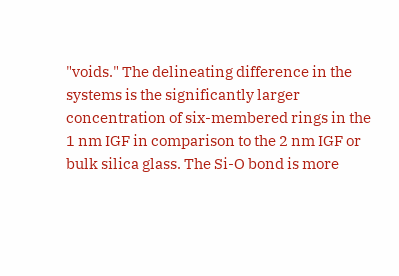"voids." The delineating difference in the systems is the significantly larger concentration of six-membered rings in the 1 nm IGF in comparison to the 2 nm IGF or bulk silica glass. The Si-O bond is more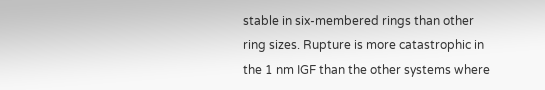stable in six-membered rings than other ring sizes. Rupture is more catastrophic in the 1 nm IGF than the other systems where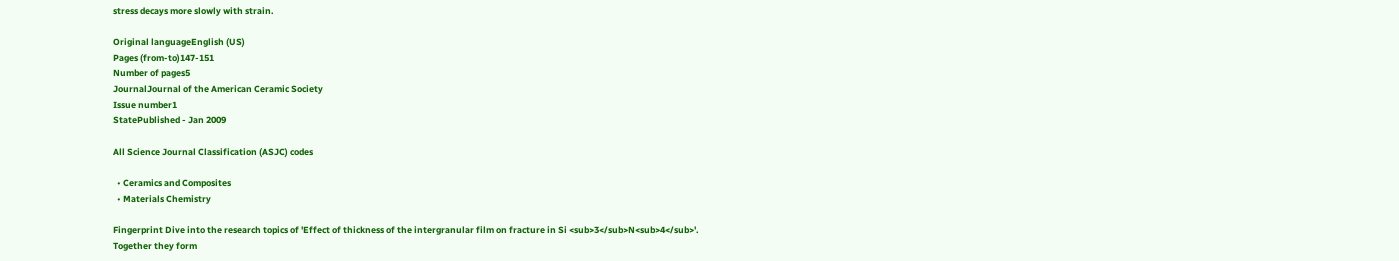stress decays more slowly with strain.

Original languageEnglish (US)
Pages (from-to)147-151
Number of pages5
JournalJournal of the American Ceramic Society
Issue number1
StatePublished - Jan 2009

All Science Journal Classification (ASJC) codes

  • Ceramics and Composites
  • Materials Chemistry

Fingerprint Dive into the research topics of 'Effect of thickness of the intergranular film on fracture in Si <sub>3</sub>N<sub>4</sub>'. Together they form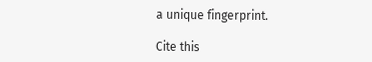a unique fingerprint.

Cite this